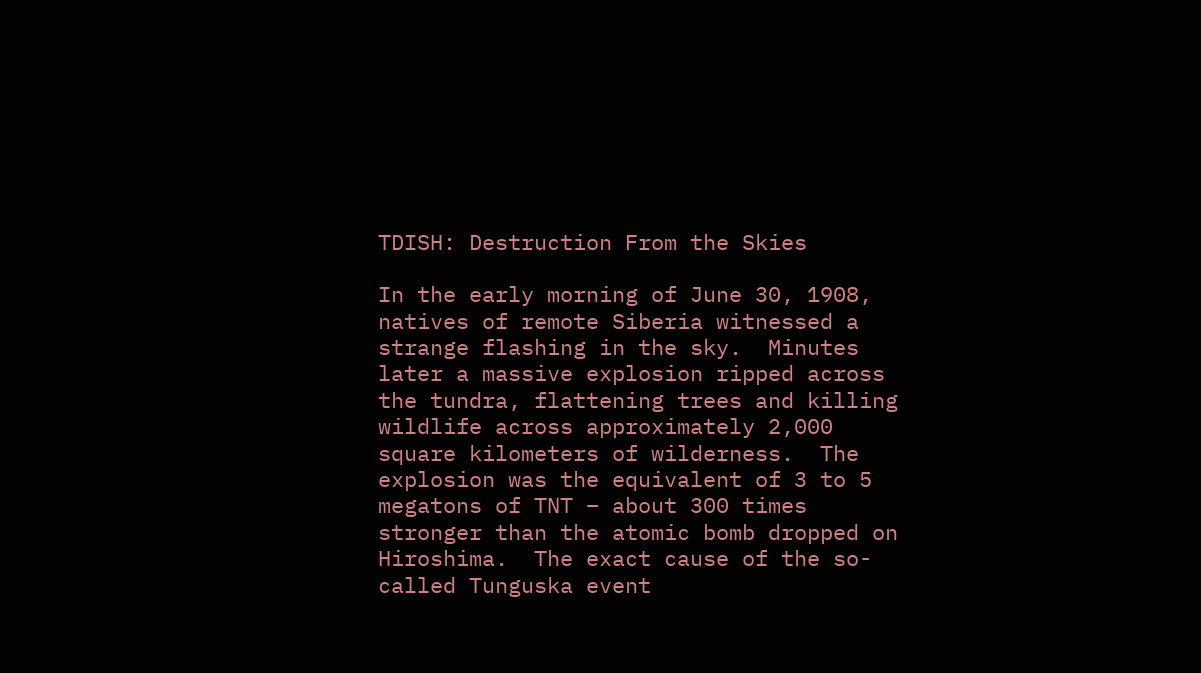TDISH: Destruction From the Skies

In the early morning of June 30, 1908, natives of remote Siberia witnessed a strange flashing in the sky.  Minutes later a massive explosion ripped across the tundra, flattening trees and killing wildlife across approximately 2,000 square kilometers of wilderness.  The explosion was the equivalent of 3 to 5 megatons of TNT – about 300 times stronger than the atomic bomb dropped on Hiroshima.  The exact cause of the so-called Tunguska event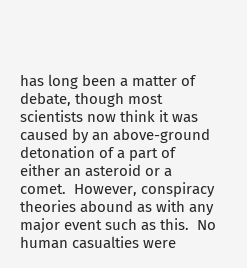has long been a matter of debate, though most scientists now think it was caused by an above-ground detonation of a part of either an asteroid or a comet.  However, conspiracy theories abound as with any major event such as this.  No human casualties were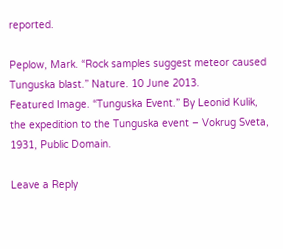reported.

Peplow, Mark. “Rock samples suggest meteor caused Tunguska blast.” Nature. 10 June 2013.
Featured Image. “Tunguska Event.” By Leonid Kulik, the expedition to the Tunguska event – Vokrug Sveta, 1931, Public Domain.

Leave a Reply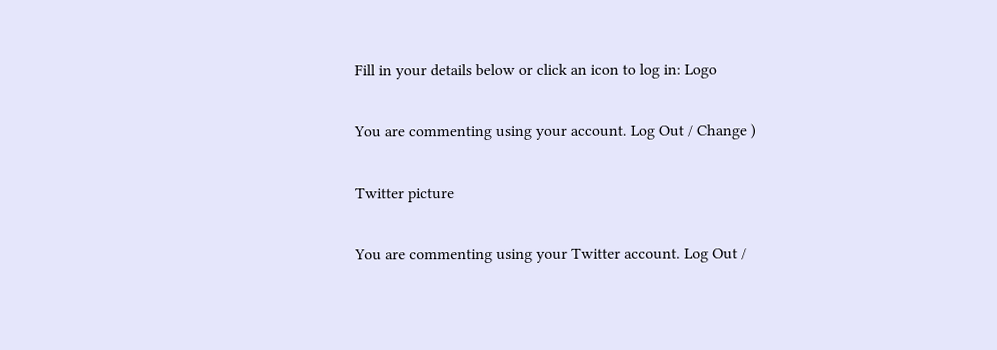Fill in your details below or click an icon to log in: Logo

You are commenting using your account. Log Out / Change )

Twitter picture

You are commenting using your Twitter account. Log Out /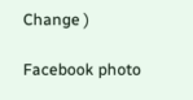Change )

Facebook photo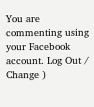You are commenting using your Facebook account. Log Out / Change )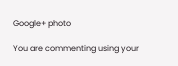Google+ photo

You are commenting using your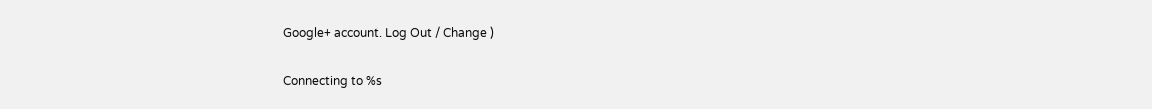Google+ account. Log Out / Change )

Connecting to %s